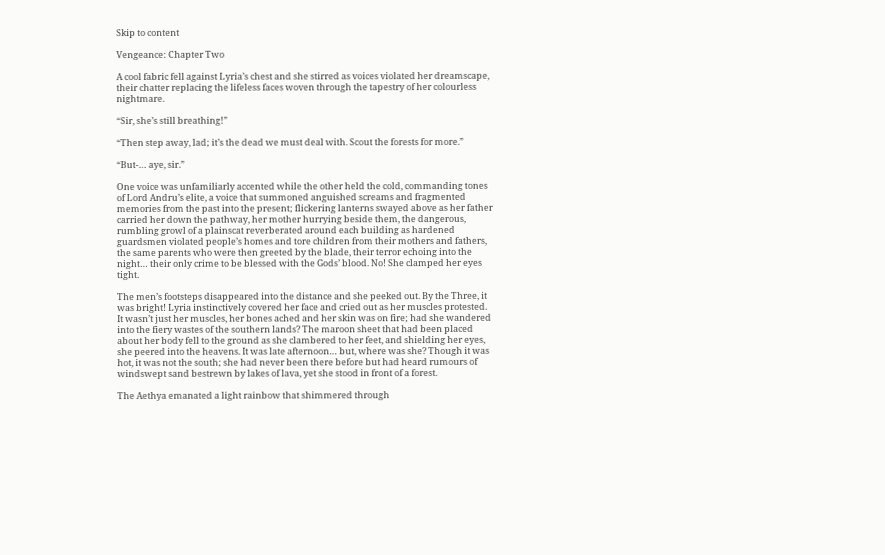Skip to content

Vengeance: Chapter Two

A cool fabric fell against Lyria’s chest and she stirred as voices violated her dreamscape, their chatter replacing the lifeless faces woven through the tapestry of her colourless nightmare.

“Sir, she’s still breathing!”

“Then step away, lad; it’s the dead we must deal with. Scout the forests for more.”

“But-… aye, sir.”

One voice was unfamiliarly accented while the other held the cold, commanding tones of Lord Andru’s elite, a voice that summoned anguished screams and fragmented memories from the past into the present; flickering lanterns swayed above as her father carried her down the pathway, her mother hurrying beside them, the dangerous, rumbling growl of a plainscat reverberated around each building as hardened guardsmen violated people’s homes and tore children from their mothers and fathers, the same parents who were then greeted by the blade, their terror echoing into the night… their only crime to be blessed with the Gods’ blood. No! She clamped her eyes tight.

The men’s footsteps disappeared into the distance and she peeked out. By the Three, it was bright! Lyria instinctively covered her face and cried out as her muscles protested. It wasn’t just her muscles, her bones ached and her skin was on fire; had she wandered into the fiery wastes of the southern lands? The maroon sheet that had been placed about her body fell to the ground as she clambered to her feet, and shielding her eyes, she peered into the heavens. It was late afternoon… but, where was she? Though it was hot, it was not the south; she had never been there before but had heard rumours of windswept sand bestrewn by lakes of lava, yet she stood in front of a forest.

The Aethya emanated a light rainbow that shimmered through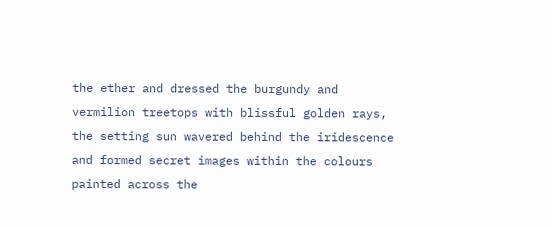the ether and dressed the burgundy and vermilion treetops with blissful golden rays, the setting sun wavered behind the iridescence and formed secret images within the colours painted across the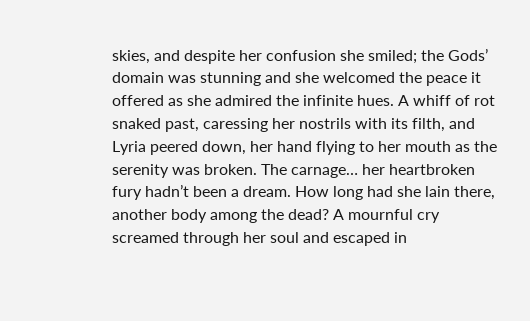skies, and despite her confusion she smiled; the Gods’ domain was stunning and she welcomed the peace it offered as she admired the infinite hues. A whiff of rot snaked past, caressing her nostrils with its filth, and Lyria peered down, her hand flying to her mouth as the serenity was broken. The carnage… her heartbroken fury hadn’t been a dream. How long had she lain there, another body among the dead? A mournful cry screamed through her soul and escaped in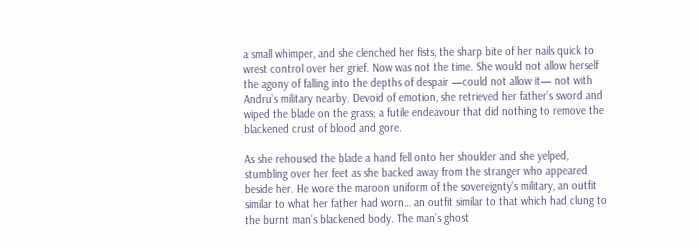a small whimper, and she clenched her fists, the sharp bite of her nails quick to wrest control over her grief. Now was not the time. She would not allow herself the agony of falling into the depths of despair —could not allow it— not with Andru’s military nearby. Devoid of emotion, she retrieved her father’s sword and wiped the blade on the grass; a futile endeavour that did nothing to remove the blackened crust of blood and gore.

As she rehoused the blade a hand fell onto her shoulder and she yelped, stumbling over her feet as she backed away from the stranger who appeared beside her. He wore the maroon uniform of the sovereignty’s military, an outfit similar to what her father had worn… an outfit similar to that which had clung to the burnt man’s blackened body. The man’s ghost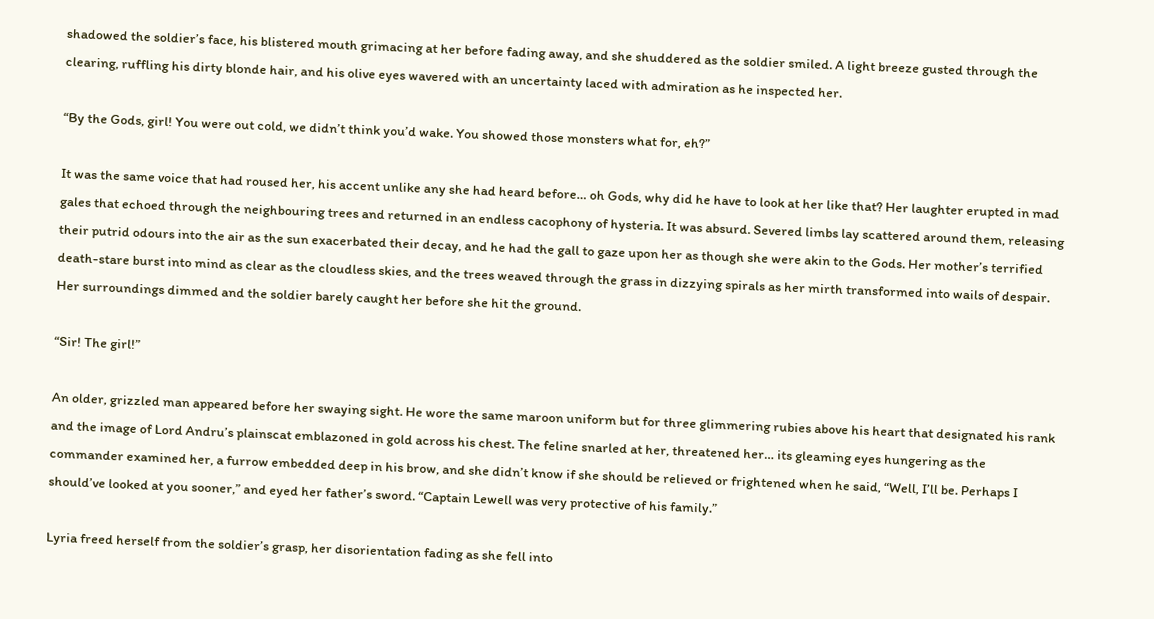shadowed the soldier’s face, his blistered mouth grimacing at her before fading away, and she shuddered as the soldier smiled. A light breeze gusted through the clearing, ruffling his dirty blonde hair, and his olive eyes wavered with an uncertainty laced with admiration as he inspected her.

“By the Gods, girl! You were out cold, we didn’t think you’d wake. You showed those monsters what for, eh?”

It was the same voice that had roused her, his accent unlike any she had heard before… oh Gods, why did he have to look at her like that? Her laughter erupted in mad gales that echoed through the neighbouring trees and returned in an endless cacophony of hysteria. It was absurd. Severed limbs lay scattered around them, releasing their putrid odours into the air as the sun exacerbated their decay, and he had the gall to gaze upon her as though she were akin to the Gods. Her mother’s terrified death-stare burst into mind as clear as the cloudless skies, and the trees weaved through the grass in dizzying spirals as her mirth transformed into wails of despair. Her surroundings dimmed and the soldier barely caught her before she hit the ground.

“Sir! The girl!”

An older, grizzled man appeared before her swaying sight. He wore the same maroon uniform but for three glimmering rubies above his heart that designated his rank and the image of Lord Andru’s plainscat emblazoned in gold across his chest. The feline snarled at her, threatened her… its gleaming eyes hungering as the commander examined her, a furrow embedded deep in his brow, and she didn’t know if she should be relieved or frightened when he said, “Well, I’ll be. Perhaps I should’ve looked at you sooner,” and eyed her father’s sword. “Captain Lewell was very protective of his family.”

Lyria freed herself from the soldier’s grasp, her disorientation fading as she fell into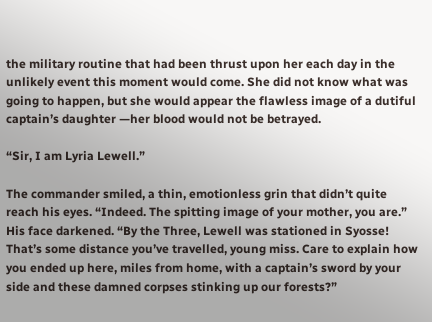the military routine that had been thrust upon her each day in the unlikely event this moment would come. She did not know what was going to happen, but she would appear the flawless image of a dutiful captain’s daughter —her blood would not be betrayed.

“Sir, I am Lyria Lewell.”

The commander smiled, a thin, emotionless grin that didn’t quite reach his eyes. “Indeed. The spitting image of your mother, you are.” His face darkened. “By the Three, Lewell was stationed in Syosse! That’s some distance you’ve travelled, young miss. Care to explain how you ended up here, miles from home, with a captain’s sword by your side and these damned corpses stinking up our forests?”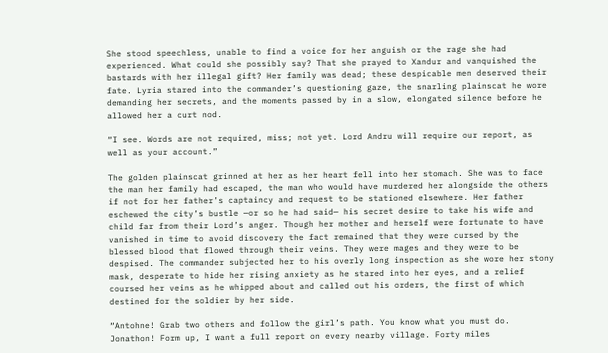She stood speechless, unable to find a voice for her anguish or the rage she had experienced. What could she possibly say? That she prayed to Xandur and vanquished the bastards with her illegal gift? Her family was dead; these despicable men deserved their fate. Lyria stared into the commander’s questioning gaze, the snarling plainscat he wore demanding her secrets, and the moments passed by in a slow, elongated silence before he allowed her a curt nod.

“I see. Words are not required, miss; not yet. Lord Andru will require our report, as well as your account.”

The golden plainscat grinned at her as her heart fell into her stomach. She was to face the man her family had escaped, the man who would have murdered her alongside the others if not for her father’s captaincy and request to be stationed elsewhere. Her father eschewed the city’s bustle —or so he had said— his secret desire to take his wife and child far from their Lord’s anger. Though her mother and herself were fortunate to have vanished in time to avoid discovery the fact remained that they were cursed by the blessed blood that flowed through their veins. They were mages and they were to be despised. The commander subjected her to his overly long inspection as she wore her stony mask, desperate to hide her rising anxiety as he stared into her eyes, and a relief coursed her veins as he whipped about and called out his orders, the first of which destined for the soldier by her side.

“Antohne! Grab two others and follow the girl’s path. You know what you must do. Jonathon! Form up, I want a full report on every nearby village. Forty miles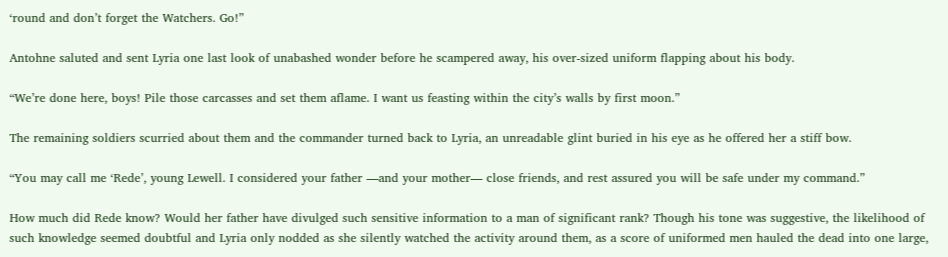‘round and don’t forget the Watchers. Go!”

Antohne saluted and sent Lyria one last look of unabashed wonder before he scampered away, his over-sized uniform flapping about his body.

“We’re done here, boys! Pile those carcasses and set them aflame. I want us feasting within the city’s walls by first moon.”

The remaining soldiers scurried about them and the commander turned back to Lyria, an unreadable glint buried in his eye as he offered her a stiff bow.

“You may call me ‘Rede’, young Lewell. I considered your father —and your mother— close friends, and rest assured you will be safe under my command.”

How much did Rede know? Would her father have divulged such sensitive information to a man of significant rank? Though his tone was suggestive, the likelihood of such knowledge seemed doubtful and Lyria only nodded as she silently watched the activity around them, as a score of uniformed men hauled the dead into one large,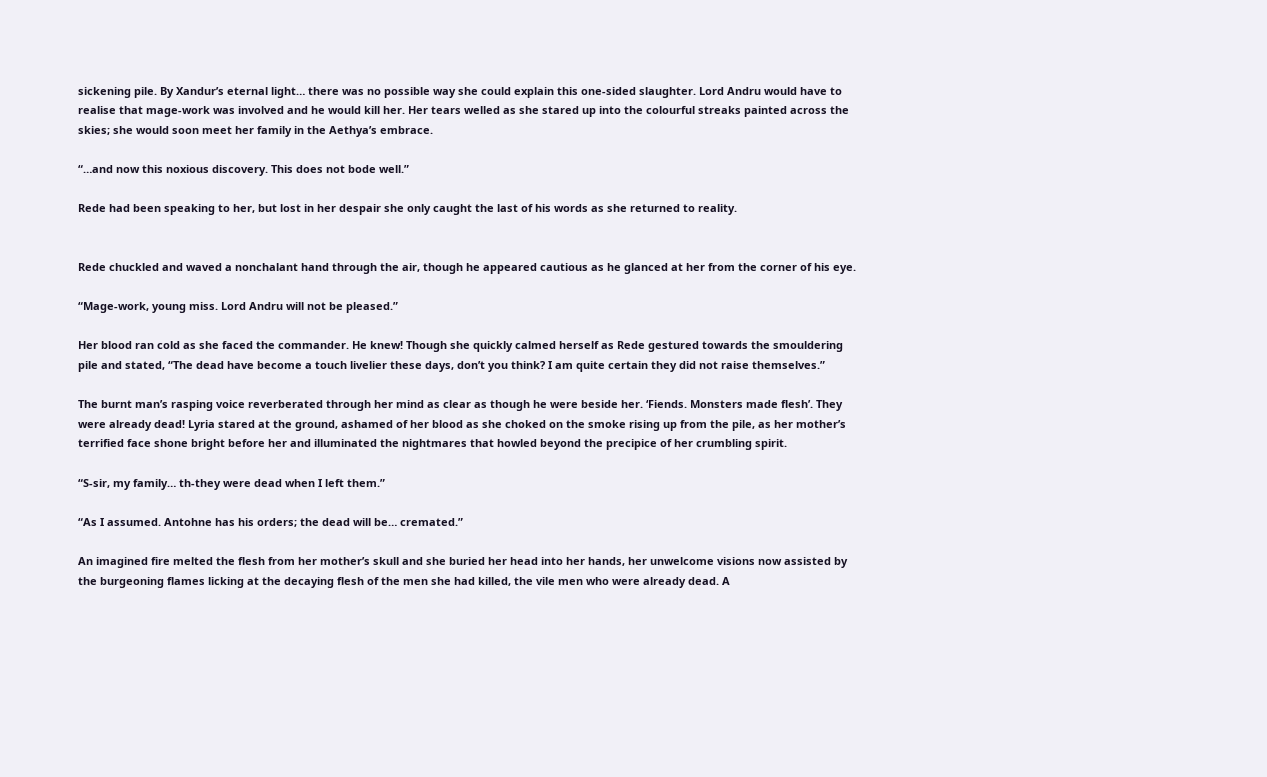sickening pile. By Xandur’s eternal light… there was no possible way she could explain this one-sided slaughter. Lord Andru would have to realise that mage-work was involved and he would kill her. Her tears welled as she stared up into the colourful streaks painted across the skies; she would soon meet her family in the Aethya’s embrace.

“…and now this noxious discovery. This does not bode well.”

Rede had been speaking to her, but lost in her despair she only caught the last of his words as she returned to reality.


Rede chuckled and waved a nonchalant hand through the air, though he appeared cautious as he glanced at her from the corner of his eye.

“Mage-work, young miss. Lord Andru will not be pleased.”

Her blood ran cold as she faced the commander. He knew! Though she quickly calmed herself as Rede gestured towards the smouldering pile and stated, “The dead have become a touch livelier these days, don’t you think? I am quite certain they did not raise themselves.”

The burnt man’s rasping voice reverberated through her mind as clear as though he were beside her. ‘Fiends. Monsters made flesh’. They were already dead! Lyria stared at the ground, ashamed of her blood as she choked on the smoke rising up from the pile, as her mother’s terrified face shone bright before her and illuminated the nightmares that howled beyond the precipice of her crumbling spirit.

“S-sir, my family… th-they were dead when I left them.”

“As I assumed. Antohne has his orders; the dead will be… cremated.”

An imagined fire melted the flesh from her mother’s skull and she buried her head into her hands, her unwelcome visions now assisted by the burgeoning flames licking at the decaying flesh of the men she had killed, the vile men who were already dead. A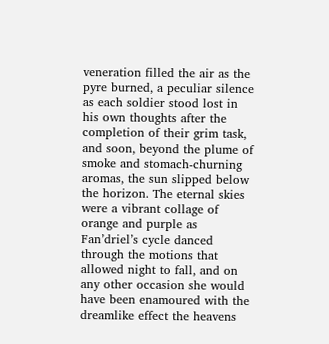veneration filled the air as the pyre burned, a peculiar silence as each soldier stood lost in his own thoughts after the completion of their grim task, and soon, beyond the plume of smoke and stomach-churning aromas, the sun slipped below the horizon. The eternal skies were a vibrant collage of orange and purple as Fan’driel’s cycle danced through the motions that allowed night to fall, and on any other occasion she would have been enamoured with the dreamlike effect the heavens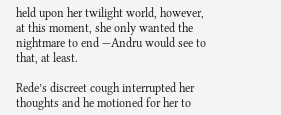held upon her twilight world, however, at this moment, she only wanted the nightmare to end —Andru would see to that, at least.

Rede’s discreet cough interrupted her thoughts and he motioned for her to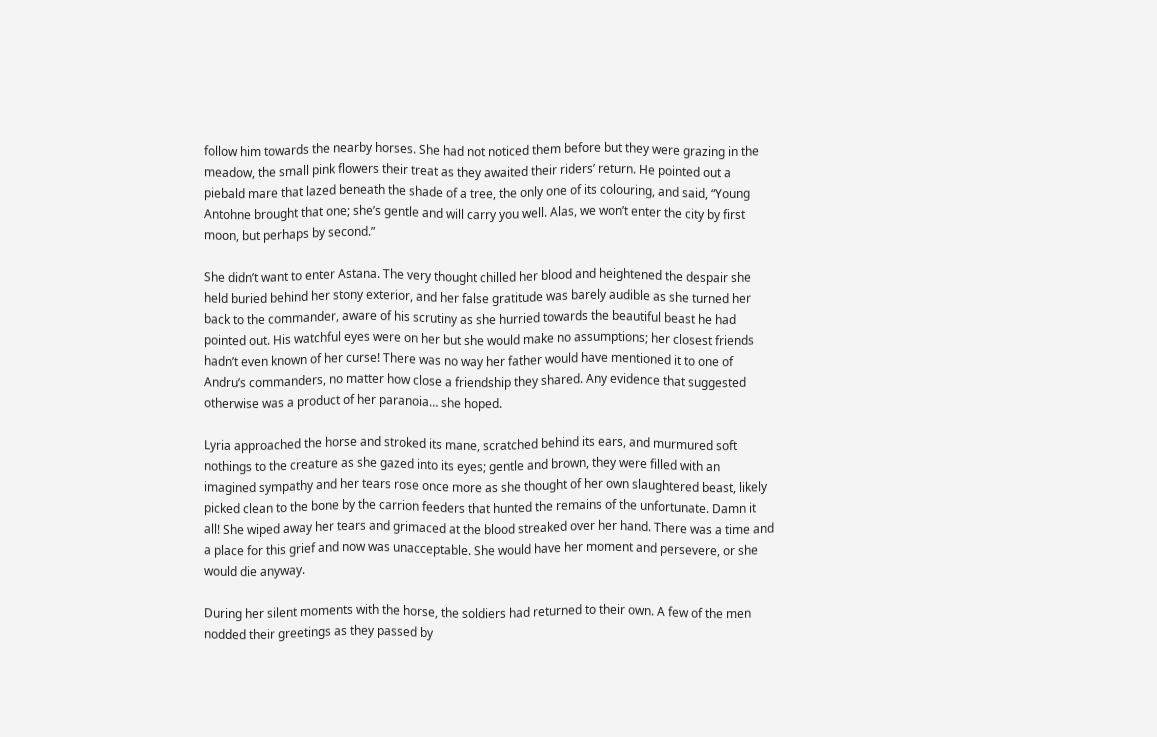follow him towards the nearby horses. She had not noticed them before but they were grazing in the meadow, the small pink flowers their treat as they awaited their riders’ return. He pointed out a piebald mare that lazed beneath the shade of a tree, the only one of its colouring, and said, “Young Antohne brought that one; she’s gentle and will carry you well. Alas, we won’t enter the city by first moon, but perhaps by second.”

She didn’t want to enter Astana. The very thought chilled her blood and heightened the despair she held buried behind her stony exterior, and her false gratitude was barely audible as she turned her back to the commander, aware of his scrutiny as she hurried towards the beautiful beast he had pointed out. His watchful eyes were on her but she would make no assumptions; her closest friends hadn’t even known of her curse! There was no way her father would have mentioned it to one of Andru’s commanders, no matter how close a friendship they shared. Any evidence that suggested otherwise was a product of her paranoia… she hoped.

Lyria approached the horse and stroked its mane, scratched behind its ears, and murmured soft nothings to the creature as she gazed into its eyes; gentle and brown, they were filled with an imagined sympathy and her tears rose once more as she thought of her own slaughtered beast, likely picked clean to the bone by the carrion feeders that hunted the remains of the unfortunate. Damn it all! She wiped away her tears and grimaced at the blood streaked over her hand. There was a time and a place for this grief and now was unacceptable. She would have her moment and persevere, or she would die anyway.

During her silent moments with the horse, the soldiers had returned to their own. A few of the men nodded their greetings as they passed by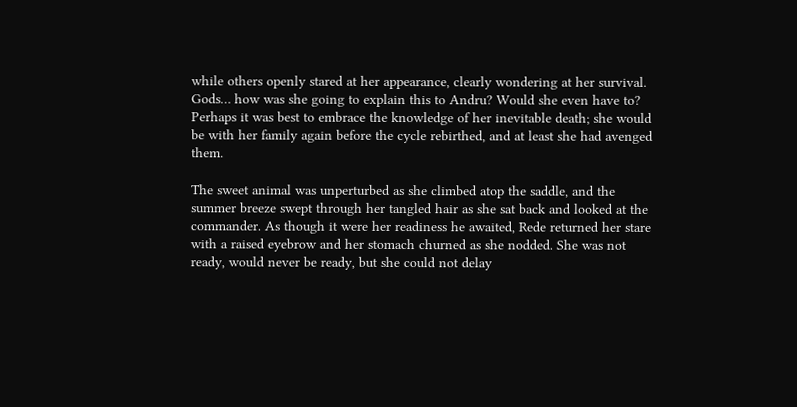while others openly stared at her appearance, clearly wondering at her survival. Gods… how was she going to explain this to Andru? Would she even have to? Perhaps it was best to embrace the knowledge of her inevitable death; she would be with her family again before the cycle rebirthed, and at least she had avenged them.

The sweet animal was unperturbed as she climbed atop the saddle, and the summer breeze swept through her tangled hair as she sat back and looked at the commander. As though it were her readiness he awaited, Rede returned her stare with a raised eyebrow and her stomach churned as she nodded. She was not ready, would never be ready, but she could not delay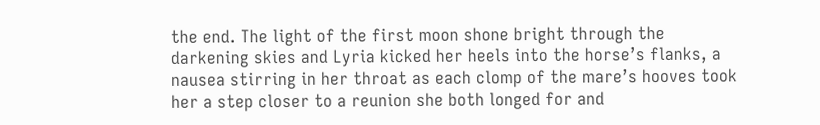the end. The light of the first moon shone bright through the darkening skies and Lyria kicked her heels into the horse’s flanks, a nausea stirring in her throat as each clomp of the mare’s hooves took her a step closer to a reunion she both longed for and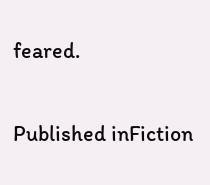feared.

Published inFiction